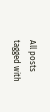All posts tagged with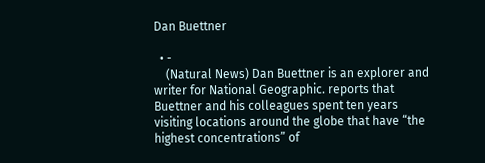Dan Buettner

  • -
    (Natural News) Dan Buettner is an explorer and writer for National Geographic. reports that Buettner and his colleagues spent ten years visiting locations around the globe that have “the highest concentrations” of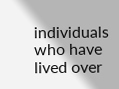individuals who have lived over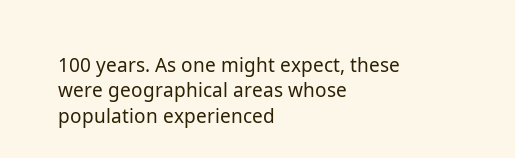100 years. As one might expect, these were geographical areas whose population experienced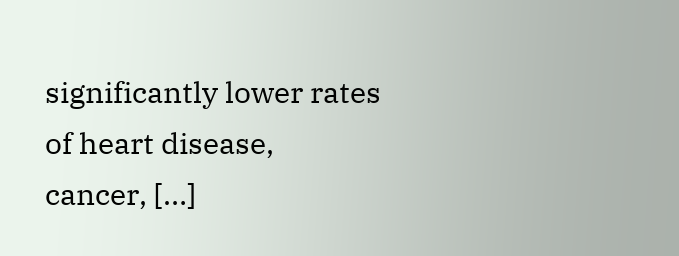significantly lower rates of heart disease, cancer, […]